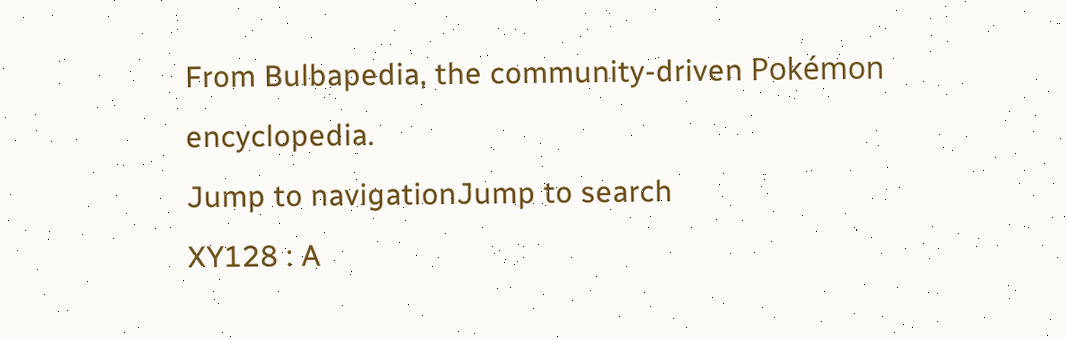From Bulbapedia, the community-driven Pokémon encyclopedia.
Jump to navigationJump to search
XY128 : A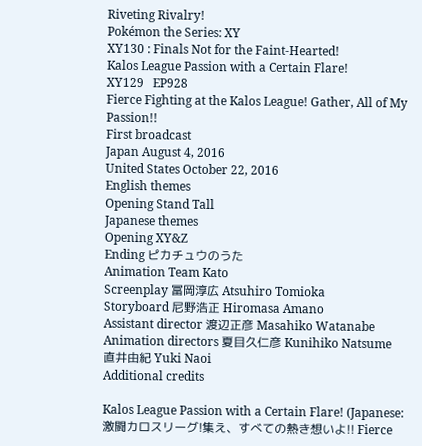Riveting Rivalry!
Pokémon the Series: XY
XY130 : Finals Not for the Faint-Hearted!
Kalos League Passion with a Certain Flare!
XY129   EP928
Fierce Fighting at the Kalos League! Gather, All of My Passion!!
First broadcast
Japan August 4, 2016
United States October 22, 2016
English themes
Opening Stand Tall
Japanese themes
Opening XY&Z
Ending ピカチュウのうた
Animation Team Kato
Screenplay 冨岡淳広 Atsuhiro Tomioka
Storyboard 尼野浩正 Hiromasa Amano
Assistant director 渡辺正彦 Masahiko Watanabe
Animation directors 夏目久仁彦 Kunihiko Natsume
直井由紀 Yuki Naoi
Additional credits

Kalos League Passion with a Certain Flare! (Japanese: 激闘カロスリーグ!集え、すべての熱き想いよ!! Fierce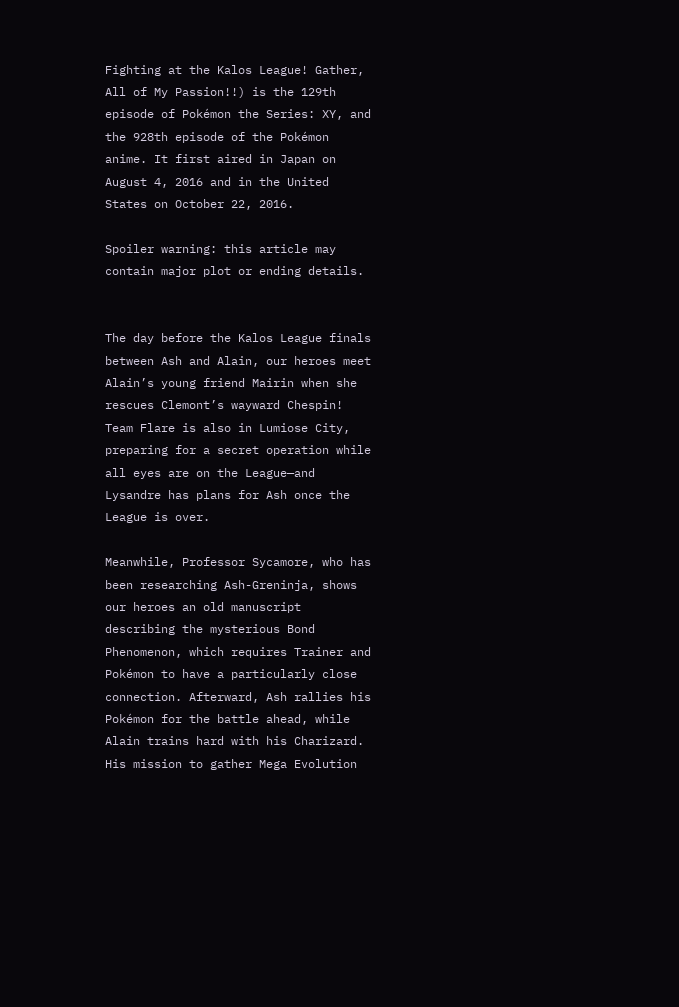Fighting at the Kalos League! Gather, All of My Passion!!) is the 129th episode of Pokémon the Series: XY, and the 928th episode of the Pokémon anime. It first aired in Japan on August 4, 2016 and in the United States on October 22, 2016.

Spoiler warning: this article may contain major plot or ending details.


The day before the Kalos League finals between Ash and Alain, our heroes meet Alain’s young friend Mairin when she rescues Clemont’s wayward Chespin! Team Flare is also in Lumiose City, preparing for a secret operation while all eyes are on the League—and Lysandre has plans for Ash once the League is over.

Meanwhile, Professor Sycamore, who has been researching Ash-Greninja, shows our heroes an old manuscript describing the mysterious Bond Phenomenon, which requires Trainer and Pokémon to have a particularly close connection. Afterward, Ash rallies his Pokémon for the battle ahead, while Alain trains hard with his Charizard. His mission to gather Mega Evolution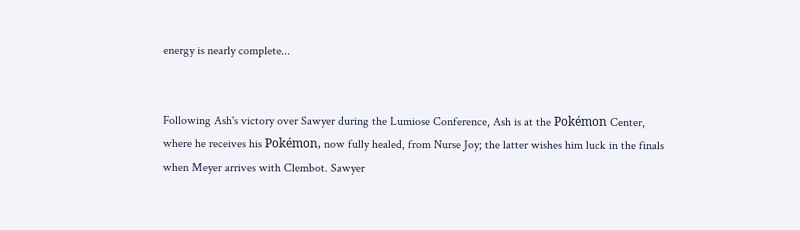energy is nearly complete...


Following Ash's victory over Sawyer during the Lumiose Conference, Ash is at the Pokémon Center, where he receives his Pokémon, now fully healed, from Nurse Joy; the latter wishes him luck in the finals when Meyer arrives with Clembot. Sawyer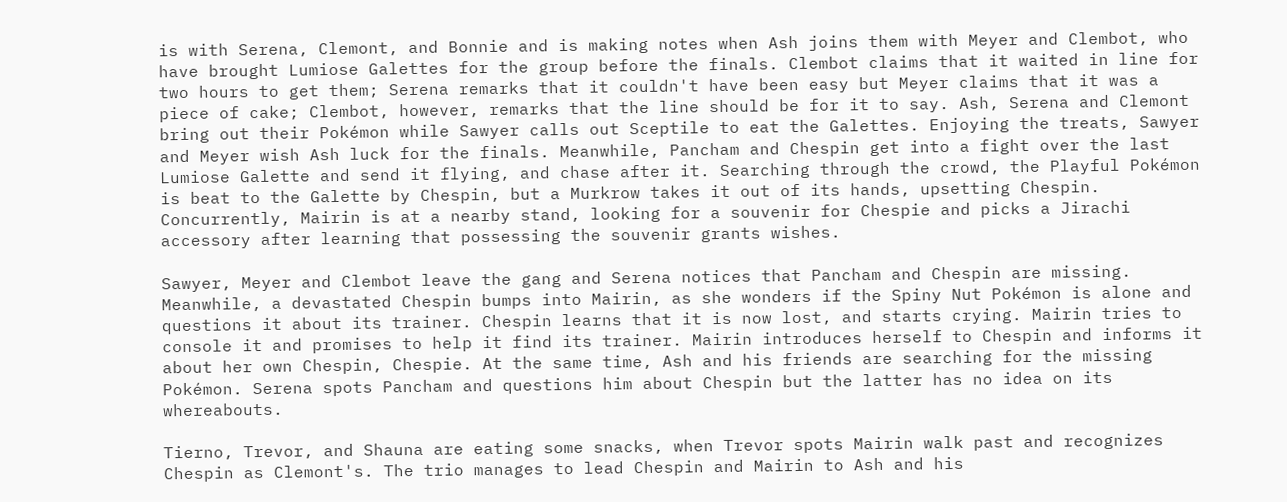is with Serena, Clemont, and Bonnie and is making notes when Ash joins them with Meyer and Clembot, who have brought Lumiose Galettes for the group before the finals. Clembot claims that it waited in line for two hours to get them; Serena remarks that it couldn't have been easy but Meyer claims that it was a piece of cake; Clembot, however, remarks that the line should be for it to say. Ash, Serena and Clemont bring out their Pokémon while Sawyer calls out Sceptile to eat the Galettes. Enjoying the treats, Sawyer and Meyer wish Ash luck for the finals. Meanwhile, Pancham and Chespin get into a fight over the last Lumiose Galette and send it flying, and chase after it. Searching through the crowd, the Playful Pokémon is beat to the Galette by Chespin, but a Murkrow takes it out of its hands, upsetting Chespin. Concurrently, Mairin is at a nearby stand, looking for a souvenir for Chespie and picks a Jirachi accessory after learning that possessing the souvenir grants wishes.

Sawyer, Meyer and Clembot leave the gang and Serena notices that Pancham and Chespin are missing. Meanwhile, a devastated Chespin bumps into Mairin, as she wonders if the Spiny Nut Pokémon is alone and questions it about its trainer. Chespin learns that it is now lost, and starts crying. Mairin tries to console it and promises to help it find its trainer. Mairin introduces herself to Chespin and informs it about her own Chespin, Chespie. At the same time, Ash and his friends are searching for the missing Pokémon. Serena spots Pancham and questions him about Chespin but the latter has no idea on its whereabouts.

Tierno, Trevor, and Shauna are eating some snacks, when Trevor spots Mairin walk past and recognizes Chespin as Clemont's. The trio manages to lead Chespin and Mairin to Ash and his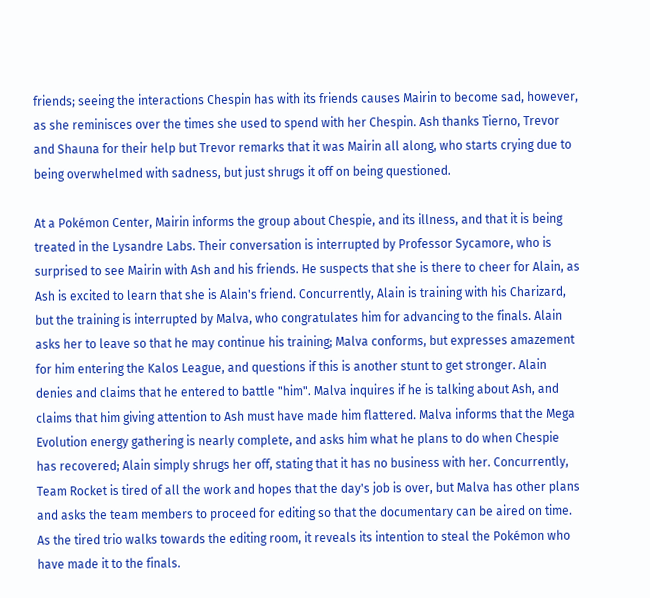friends; seeing the interactions Chespin has with its friends causes Mairin to become sad, however, as she reminisces over the times she used to spend with her Chespin. Ash thanks Tierno, Trevor and Shauna for their help but Trevor remarks that it was Mairin all along, who starts crying due to being overwhelmed with sadness, but just shrugs it off on being questioned.

At a Pokémon Center, Mairin informs the group about Chespie, and its illness, and that it is being treated in the Lysandre Labs. Their conversation is interrupted by Professor Sycamore, who is surprised to see Mairin with Ash and his friends. He suspects that she is there to cheer for Alain, as Ash is excited to learn that she is Alain's friend. Concurrently, Alain is training with his Charizard, but the training is interrupted by Malva, who congratulates him for advancing to the finals. Alain asks her to leave so that he may continue his training; Malva conforms, but expresses amazement for him entering the Kalos League, and questions if this is another stunt to get stronger. Alain denies and claims that he entered to battle "him". Malva inquires if he is talking about Ash, and claims that him giving attention to Ash must have made him flattered. Malva informs that the Mega Evolution energy gathering is nearly complete, and asks him what he plans to do when Chespie has recovered; Alain simply shrugs her off, stating that it has no business with her. Concurrently, Team Rocket is tired of all the work and hopes that the day's job is over, but Malva has other plans and asks the team members to proceed for editing so that the documentary can be aired on time. As the tired trio walks towards the editing room, it reveals its intention to steal the Pokémon who have made it to the finals.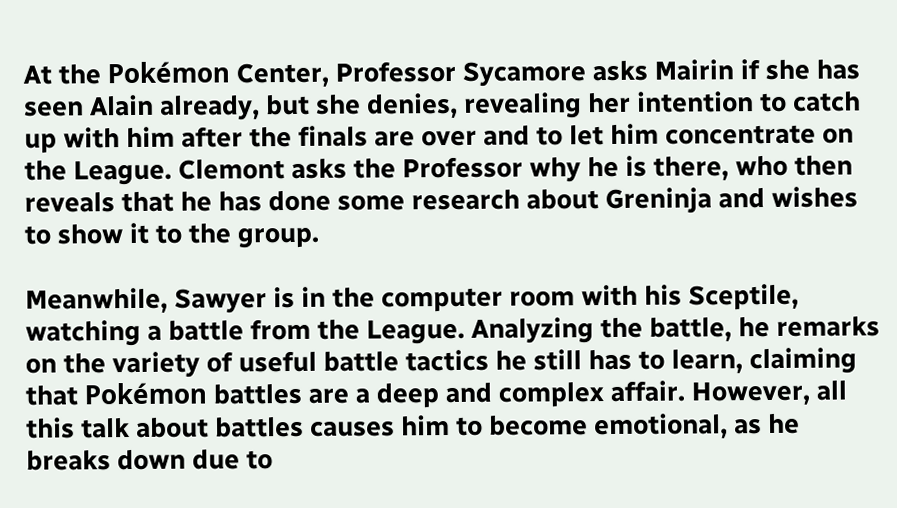At the Pokémon Center, Professor Sycamore asks Mairin if she has seen Alain already, but she denies, revealing her intention to catch up with him after the finals are over and to let him concentrate on the League. Clemont asks the Professor why he is there, who then reveals that he has done some research about Greninja and wishes to show it to the group.

Meanwhile, Sawyer is in the computer room with his Sceptile, watching a battle from the League. Analyzing the battle, he remarks on the variety of useful battle tactics he still has to learn, claiming that Pokémon battles are a deep and complex affair. However, all this talk about battles causes him to become emotional, as he breaks down due to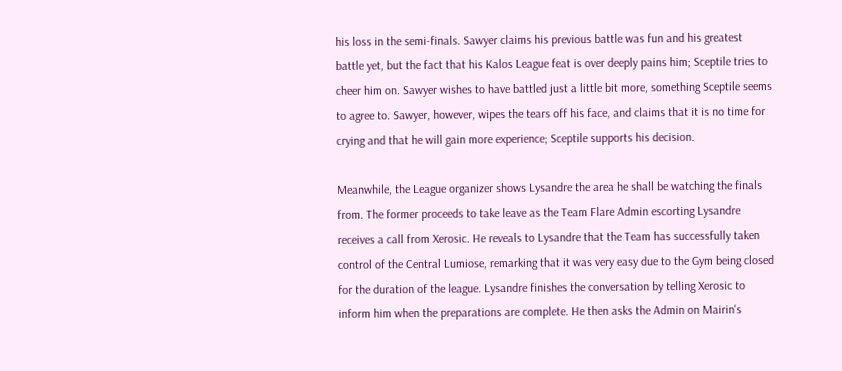his loss in the semi-finals. Sawyer claims his previous battle was fun and his greatest battle yet, but the fact that his Kalos League feat is over deeply pains him; Sceptile tries to cheer him on. Sawyer wishes to have battled just a little bit more, something Sceptile seems to agree to. Sawyer, however, wipes the tears off his face, and claims that it is no time for crying and that he will gain more experience; Sceptile supports his decision.

Meanwhile, the League organizer shows Lysandre the area he shall be watching the finals from. The former proceeds to take leave as the Team Flare Admin escorting Lysandre receives a call from Xerosic. He reveals to Lysandre that the Team has successfully taken control of the Central Lumiose, remarking that it was very easy due to the Gym being closed for the duration of the league. Lysandre finishes the conversation by telling Xerosic to inform him when the preparations are complete. He then asks the Admin on Mairin's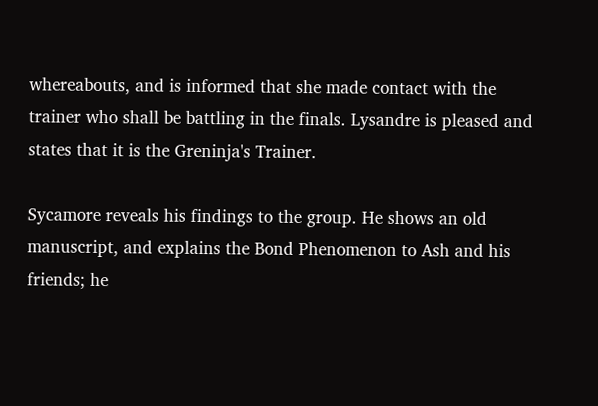whereabouts, and is informed that she made contact with the trainer who shall be battling in the finals. Lysandre is pleased and states that it is the Greninja's Trainer.

Sycamore reveals his findings to the group. He shows an old manuscript, and explains the Bond Phenomenon to Ash and his friends; he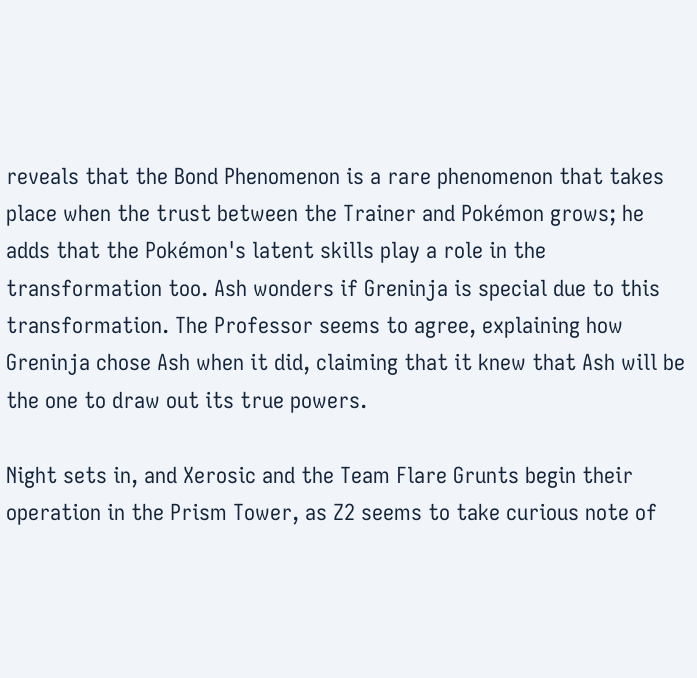reveals that the Bond Phenomenon is a rare phenomenon that takes place when the trust between the Trainer and Pokémon grows; he adds that the Pokémon's latent skills play a role in the transformation too. Ash wonders if Greninja is special due to this transformation. The Professor seems to agree, explaining how Greninja chose Ash when it did, claiming that it knew that Ash will be the one to draw out its true powers.

Night sets in, and Xerosic and the Team Flare Grunts begin their operation in the Prism Tower, as Z2 seems to take curious note of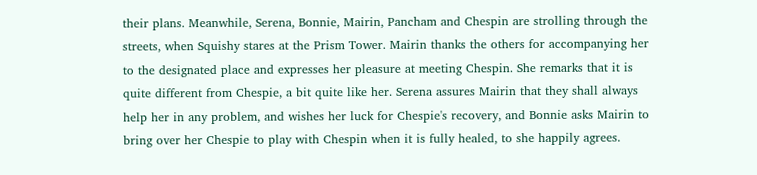their plans. Meanwhile, Serena, Bonnie, Mairin, Pancham and Chespin are strolling through the streets, when Squishy stares at the Prism Tower. Mairin thanks the others for accompanying her to the designated place and expresses her pleasure at meeting Chespin. She remarks that it is quite different from Chespie, a bit quite like her. Serena assures Mairin that they shall always help her in any problem, and wishes her luck for Chespie's recovery, and Bonnie asks Mairin to bring over her Chespie to play with Chespin when it is fully healed, to she happily agrees.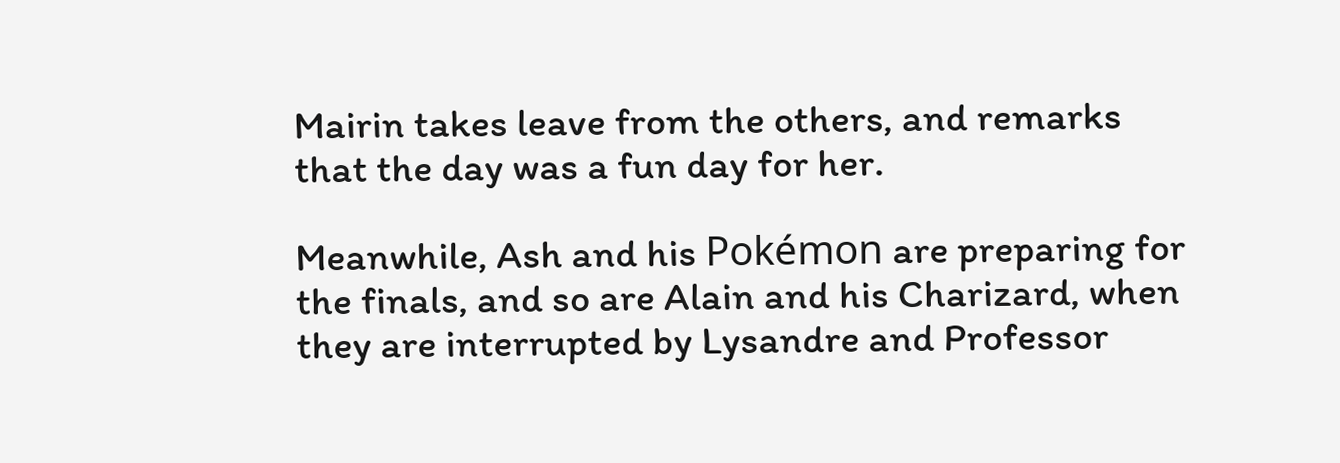Mairin takes leave from the others, and remarks that the day was a fun day for her.

Meanwhile, Ash and his Pokémon are preparing for the finals, and so are Alain and his Charizard, when they are interrupted by Lysandre and Professor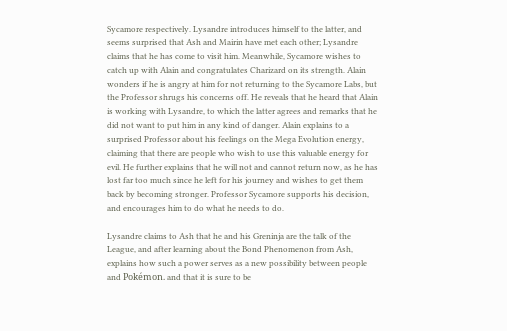Sycamore respectively. Lysandre introduces himself to the latter, and seems surprised that Ash and Mairin have met each other; Lysandre claims that he has come to visit him. Meanwhile, Sycamore wishes to catch up with Alain and congratulates Charizard on its strength. Alain wonders if he is angry at him for not returning to the Sycamore Labs, but the Professor shrugs his concerns off. He reveals that he heard that Alain is working with Lysandre, to which the latter agrees and remarks that he did not want to put him in any kind of danger. Alain explains to a surprised Professor about his feelings on the Mega Evolution energy, claiming that there are people who wish to use this valuable energy for evil. He further explains that he will not and cannot return now, as he has lost far too much since he left for his journey and wishes to get them back by becoming stronger. Professor Sycamore supports his decision, and encourages him to do what he needs to do.

Lysandre claims to Ash that he and his Greninja are the talk of the League, and after learning about the Bond Phenomenon from Ash, explains how such a power serves as a new possibility between people and Pokémon. and that it is sure to be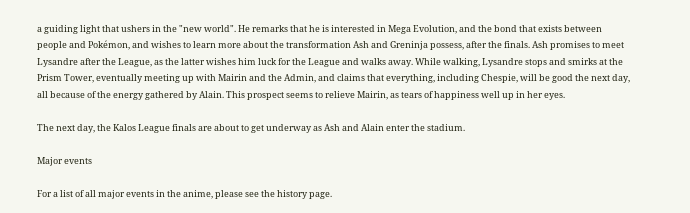a guiding light that ushers in the "new world". He remarks that he is interested in Mega Evolution, and the bond that exists between people and Pokémon, and wishes to learn more about the transformation Ash and Greninja possess, after the finals. Ash promises to meet Lysandre after the League, as the latter wishes him luck for the League and walks away. While walking, Lysandre stops and smirks at the Prism Tower, eventually meeting up with Mairin and the Admin, and claims that everything, including Chespie, will be good the next day, all because of the energy gathered by Alain. This prospect seems to relieve Mairin, as tears of happiness well up in her eyes.

The next day, the Kalos League finals are about to get underway as Ash and Alain enter the stadium.

Major events

For a list of all major events in the anime, please see the history page.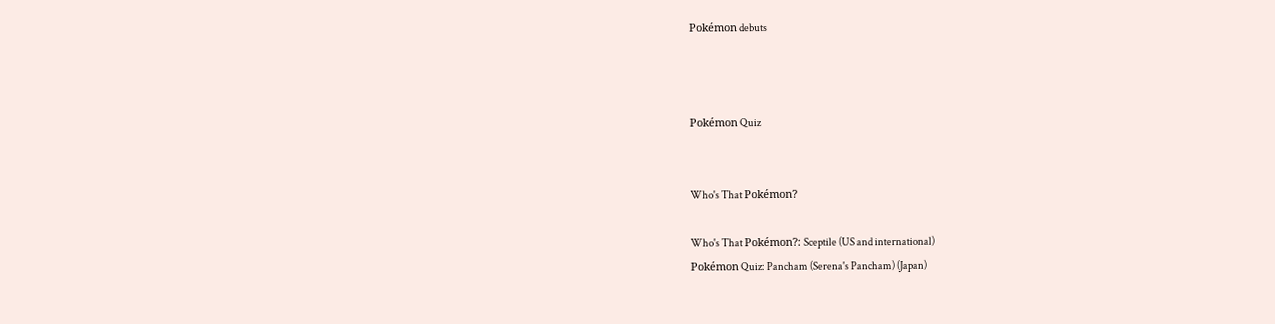Pokémon debuts



Pokémon Quiz


Who's That Pokémon?

Who's That Pokémon?: Sceptile (US and international)
Pokémon Quiz: Pancham (Serena's Pancham) (Japan)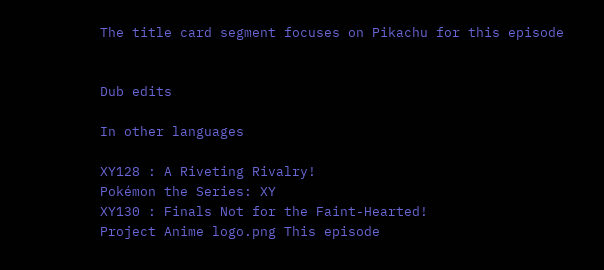The title card segment focuses on Pikachu for this episode


Dub edits

In other languages

XY128 : A Riveting Rivalry!
Pokémon the Series: XY
XY130 : Finals Not for the Faint-Hearted!
Project Anime logo.png This episode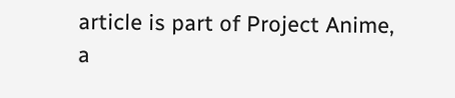article is part of Project Anime, a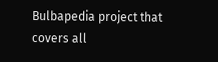Bulbapedia project that covers all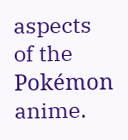aspects of the Pokémon anime.